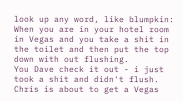look up any word, like blumpkin:
When you are in your hotel room in Vegas and you take a shit in the toilet and then put the top down with out flushing.
You Dave check it out - i just took a shit and didn't flush. Chris is about to get a Vegas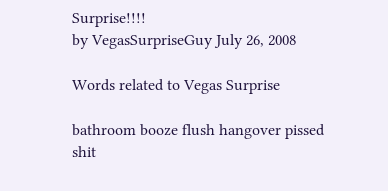Surprise!!!!
by VegasSurpriseGuy July 26, 2008

Words related to Vegas Surprise

bathroom booze flush hangover pissed shit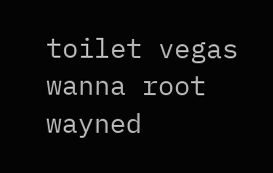toilet vegas wanna root wayned